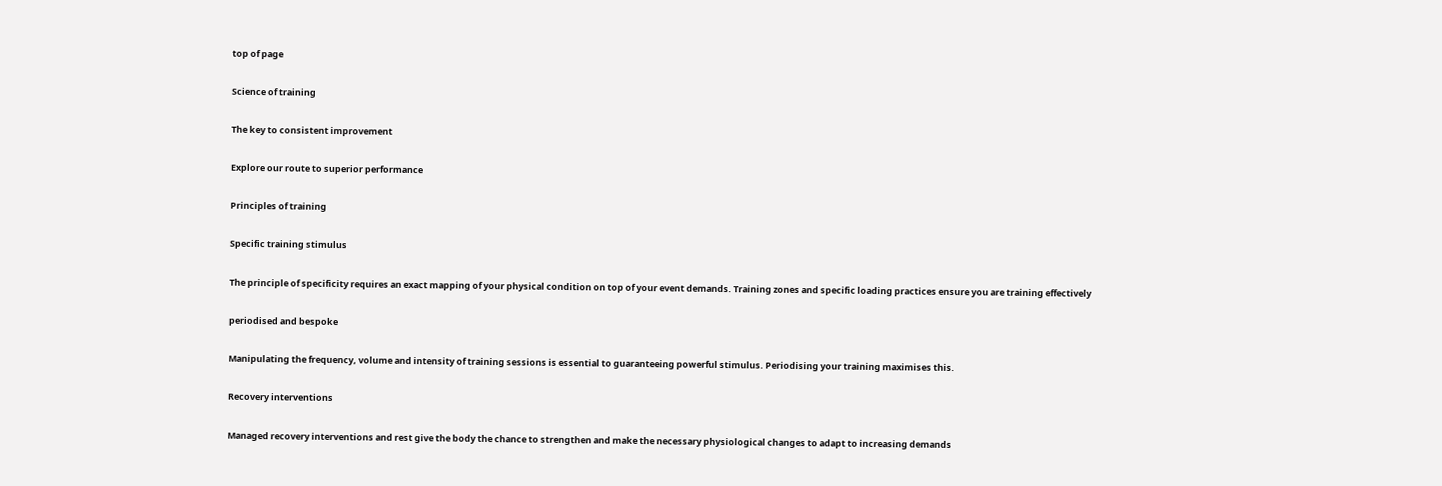top of page

Science of training

The key to consistent improvement

Explore our route to superior performance

Principles of training

Specific training stimulus

The principle of specificity requires an exact mapping of your physical condition on top of your event demands. Training zones and specific loading practices ensure you are training effectively

periodised and bespoke

Manipulating the frequency, volume and intensity of training sessions is essential to guaranteeing powerful stimulus. Periodising your training maximises this.

Recovery interventions

Managed recovery interventions and rest give the body the chance to strengthen and make the necessary physiological changes to adapt to increasing demands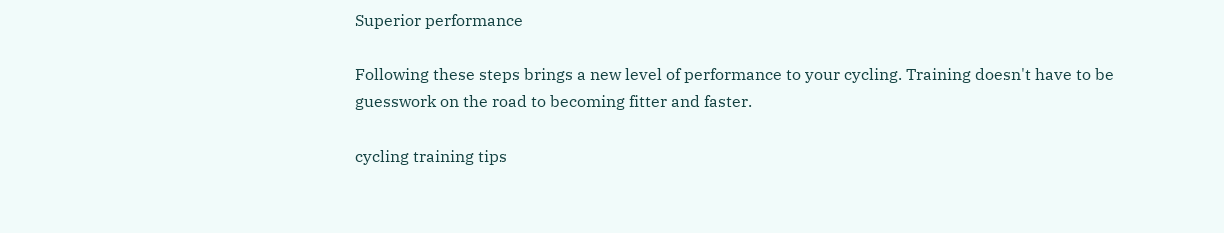Superior performance

Following these steps brings a new level of performance to your cycling. Training doesn't have to be guesswork on the road to becoming fitter and faster.

cycling training tips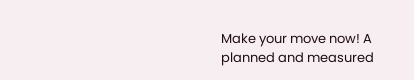Make your move now! A planned and measured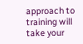approach to training will take your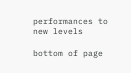performances to new levels

bottom of page